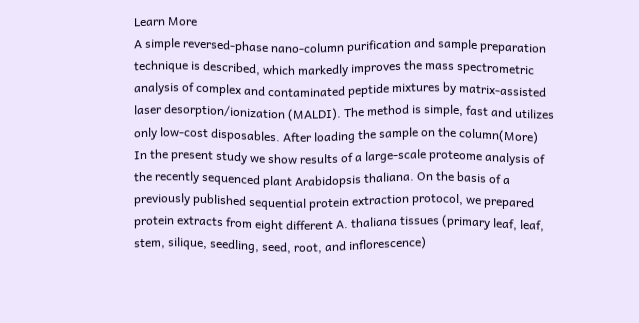Learn More
A simple reversed-phase nano-column purification and sample preparation technique is described, which markedly improves the mass spectrometric analysis of complex and contaminated peptide mixtures by matrix-assisted laser desorption/ionization (MALDI). The method is simple, fast and utilizes only low-cost disposables. After loading the sample on the column(More)
In the present study we show results of a large-scale proteome analysis of the recently sequenced plant Arabidopsis thaliana. On the basis of a previously published sequential protein extraction protocol, we prepared protein extracts from eight different A. thaliana tissues (primary leaf, leaf, stem, silique, seedling, seed, root, and inflorescence)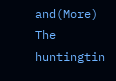and(More)
The huntingtin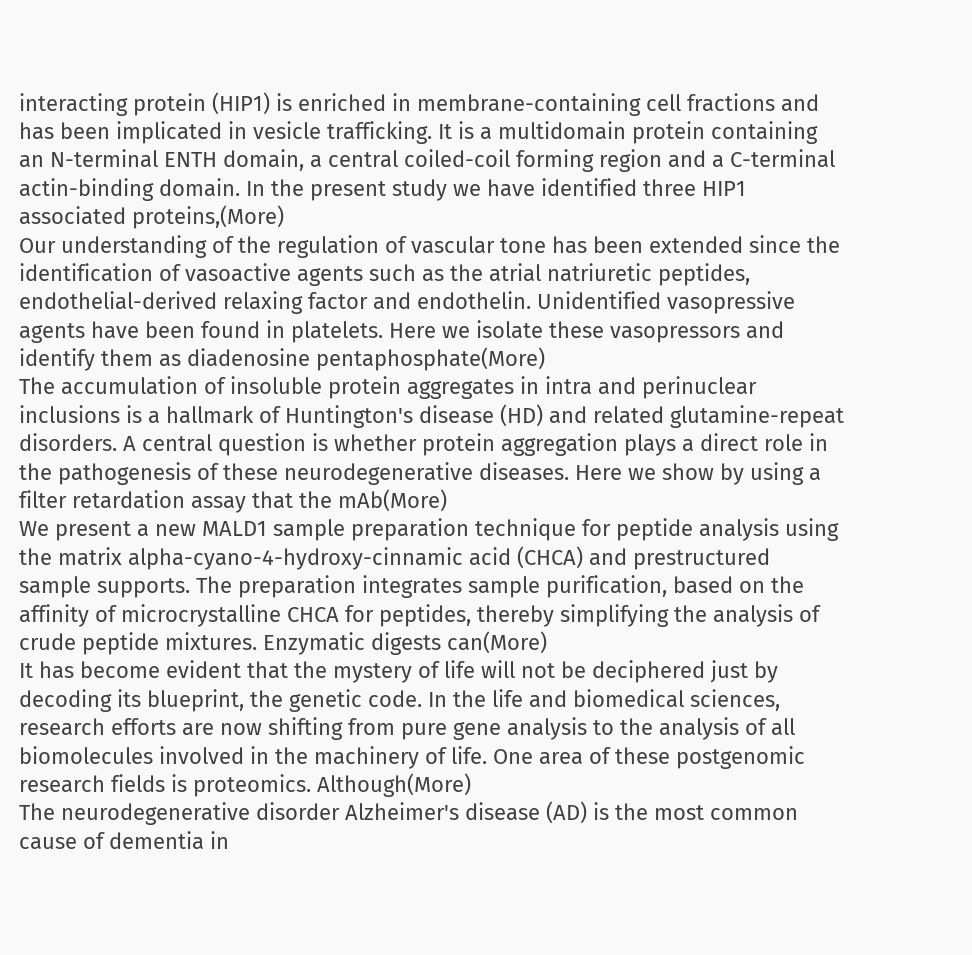interacting protein (HIP1) is enriched in membrane-containing cell fractions and has been implicated in vesicle trafficking. It is a multidomain protein containing an N-terminal ENTH domain, a central coiled-coil forming region and a C-terminal actin-binding domain. In the present study we have identified three HIP1 associated proteins,(More)
Our understanding of the regulation of vascular tone has been extended since the identification of vasoactive agents such as the atrial natriuretic peptides, endothelial-derived relaxing factor and endothelin. Unidentified vasopressive agents have been found in platelets. Here we isolate these vasopressors and identify them as diadenosine pentaphosphate(More)
The accumulation of insoluble protein aggregates in intra and perinuclear inclusions is a hallmark of Huntington's disease (HD) and related glutamine-repeat disorders. A central question is whether protein aggregation plays a direct role in the pathogenesis of these neurodegenerative diseases. Here we show by using a filter retardation assay that the mAb(More)
We present a new MALD1 sample preparation technique for peptide analysis using the matrix alpha-cyano-4-hydroxy-cinnamic acid (CHCA) and prestructured sample supports. The preparation integrates sample purification, based on the affinity of microcrystalline CHCA for peptides, thereby simplifying the analysis of crude peptide mixtures. Enzymatic digests can(More)
It has become evident that the mystery of life will not be deciphered just by decoding its blueprint, the genetic code. In the life and biomedical sciences, research efforts are now shifting from pure gene analysis to the analysis of all biomolecules involved in the machinery of life. One area of these postgenomic research fields is proteomics. Although(More)
The neurodegenerative disorder Alzheimer's disease (AD) is the most common cause of dementia in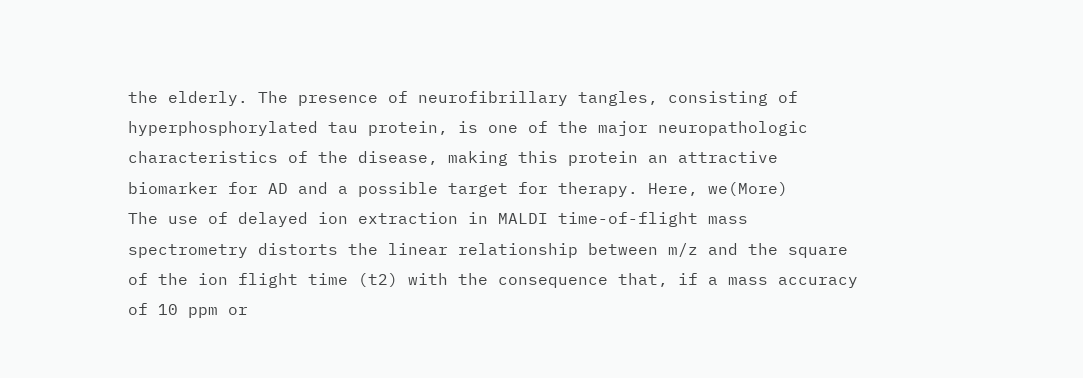the elderly. The presence of neurofibrillary tangles, consisting of hyperphosphorylated tau protein, is one of the major neuropathologic characteristics of the disease, making this protein an attractive biomarker for AD and a possible target for therapy. Here, we(More)
The use of delayed ion extraction in MALDI time-of-flight mass spectrometry distorts the linear relationship between m/z and the square of the ion flight time (t2) with the consequence that, if a mass accuracy of 10 ppm or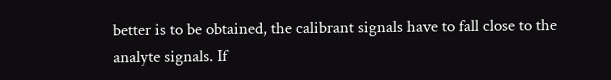better is to be obtained, the calibrant signals have to fall close to the analyte signals. If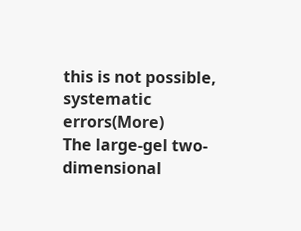this is not possible, systematic errors(More)
The large-gel two-dimensional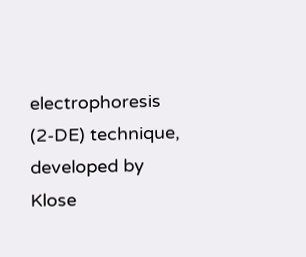electrophoresis (2-DE) technique, developed by Klose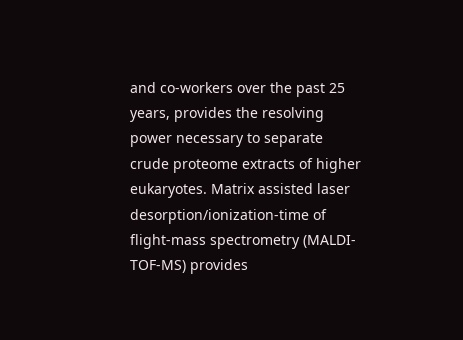and co-workers over the past 25 years, provides the resolving power necessary to separate crude proteome extracts of higher eukaryotes. Matrix assisted laser desorption/ionization-time of flight-mass spectrometry (MALDI-TOF-MS) provides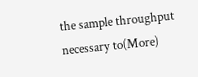the sample throughput necessary to(More)